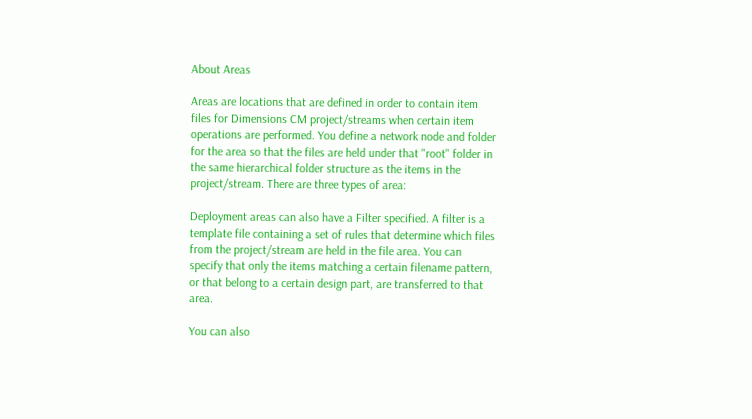About Areas

Areas are locations that are defined in order to contain item files for Dimensions CM project/streams when certain item operations are performed. You define a network node and folder for the area so that the files are held under that "root" folder in the same hierarchical folder structure as the items in the project/stream. There are three types of area:

Deployment areas can also have a Filter specified. A filter is a template file containing a set of rules that determine which files from the project/stream are held in the file area. You can specify that only the items matching a certain filename pattern, or that belong to a certain design part, are transferred to that area.

You can also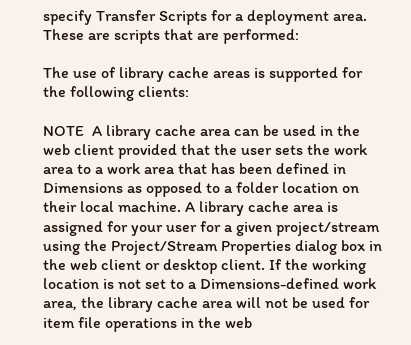specify Transfer Scripts for a deployment area. These are scripts that are performed:

The use of library cache areas is supported for the following clients:

NOTE  A library cache area can be used in the web client provided that the user sets the work area to a work area that has been defined in Dimensions as opposed to a folder location on their local machine. A library cache area is assigned for your user for a given project/stream using the Project/Stream Properties dialog box in the web client or desktop client. If the working location is not set to a Dimensions-defined work area, the library cache area will not be used for item file operations in the web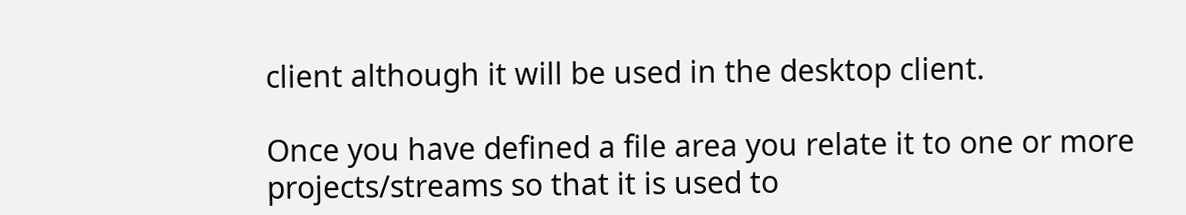client although it will be used in the desktop client.

Once you have defined a file area you relate it to one or more projects/streams so that it is used to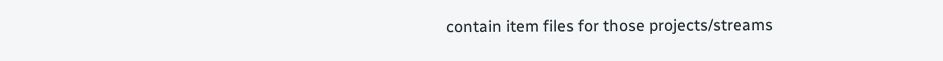contain item files for those projects/streams